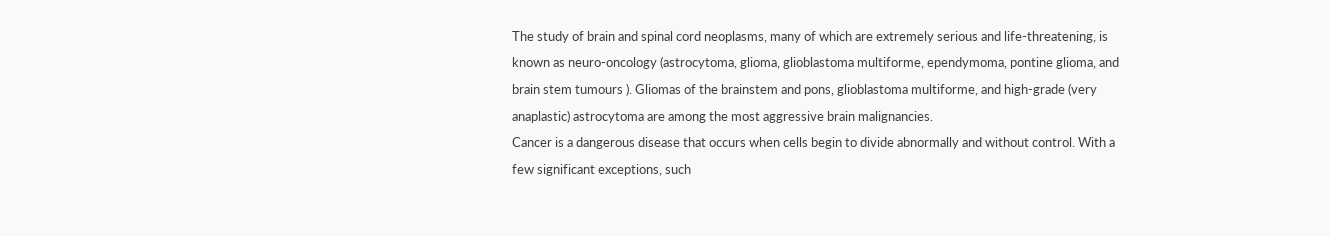The study of brain and spinal cord neoplasms, many of which are extremely serious and life-threatening, is known as neuro-oncology (astrocytoma, glioma, glioblastoma multiforme, ependymoma, pontine glioma, and brain stem tumours ). Gliomas of the brainstem and pons, glioblastoma multiforme, and high-grade (very anaplastic) astrocytoma are among the most aggressive brain malignancies.
Cancer is a dangerous disease that occurs when cells begin to divide abnormally and without control. With a few significant exceptions, such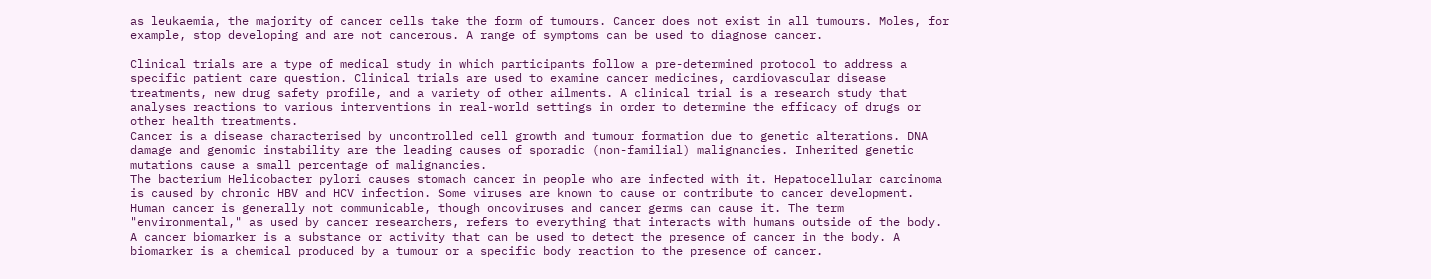as leukaemia, the majority of cancer cells take the form of tumours. Cancer does not exist in all tumours. Moles, for example, stop developing and are not cancerous. A range of symptoms can be used to diagnose cancer.

Clinical trials are a type of medical study in which participants follow a pre-determined protocol to address a specific patient care question. Clinical trials are used to examine cancer medicines, cardiovascular disease treatments, new drug safety profile, and a variety of other ailments. A clinical trial is a research study that analyses reactions to various interventions in real-world settings in order to determine the efficacy of drugs or other health treatments.
Cancer is a disease characterised by uncontrolled cell growth and tumour formation due to genetic alterations. DNA damage and genomic instability are the leading causes of sporadic (non-familial) malignancies. Inherited genetic mutations cause a small percentage of malignancies.
The bacterium Helicobacter pylori causes stomach cancer in people who are infected with it. Hepatocellular carcinoma is caused by chronic HBV and HCV infection. Some viruses are known to cause or contribute to cancer development.
Human cancer is generally not communicable, though oncoviruses and cancer germs can cause it. The term "environmental," as used by cancer researchers, refers to everything that interacts with humans outside of the body.
A cancer biomarker is a substance or activity that can be used to detect the presence of cancer in the body. A biomarker is a chemical produced by a tumour or a specific body reaction to the presence of cancer.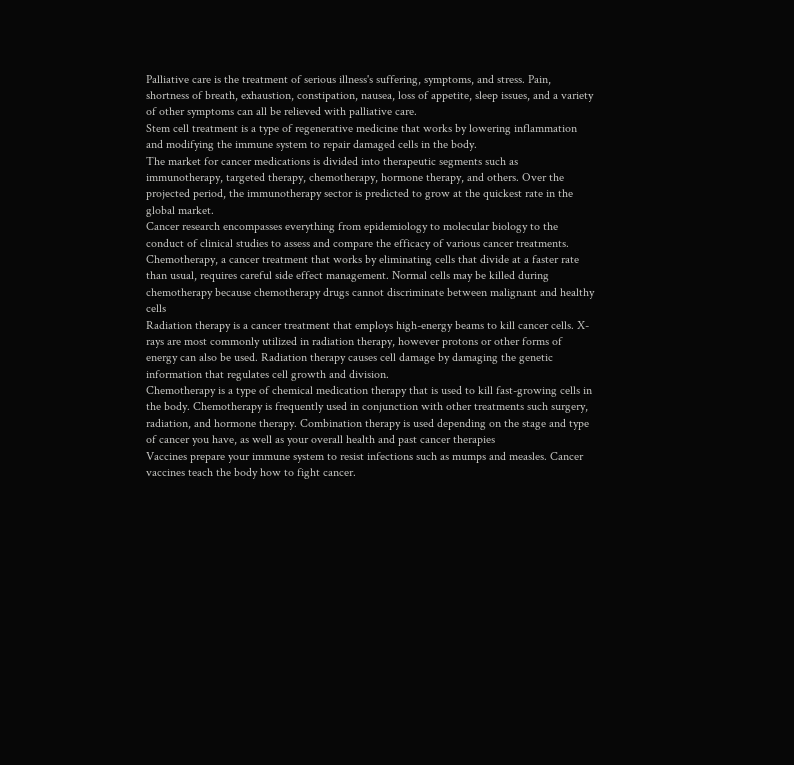Palliative care is the treatment of serious illness's suffering, symptoms, and stress. Pain, shortness of breath, exhaustion, constipation, nausea, loss of appetite, sleep issues, and a variety of other symptoms can all be relieved with palliative care.
Stem cell treatment is a type of regenerative medicine that works by lowering inflammation and modifying the immune system to repair damaged cells in the body.
The market for cancer medications is divided into therapeutic segments such as immunotherapy, targeted therapy, chemotherapy, hormone therapy, and others. Over the projected period, the immunotherapy sector is predicted to grow at the quickest rate in the global market.
Cancer research encompasses everything from epidemiology to molecular biology to the conduct of clinical studies to assess and compare the efficacy of various cancer treatments.
Chemotherapy, a cancer treatment that works by eliminating cells that divide at a faster rate than usual, requires careful side effect management. Normal cells may be killed during chemotherapy because chemotherapy drugs cannot discriminate between malignant and healthy cells
Radiation therapy is a cancer treatment that employs high-energy beams to kill cancer cells. X-rays are most commonly utilized in radiation therapy, however protons or other forms of energy can also be used. Radiation therapy causes cell damage by damaging the genetic information that regulates cell growth and division.
Chemotherapy is a type of chemical medication therapy that is used to kill fast-growing cells in the body. Chemotherapy is frequently used in conjunction with other treatments such surgery, radiation, and hormone therapy. Combination therapy is used depending on the stage and type of cancer you have, as well as your overall health and past cancer therapies
Vaccines prepare your immune system to resist infections such as mumps and measles. Cancer vaccines teach the body how to fight cancer.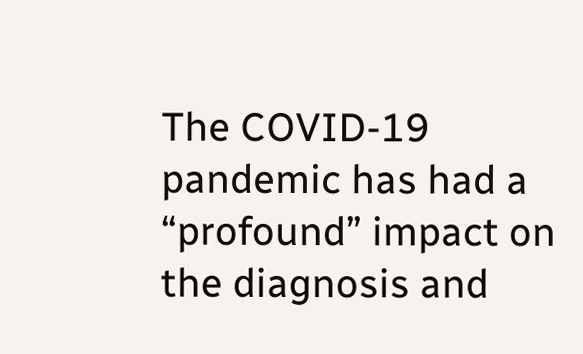The COVID-19 pandemic has had a “profound” impact on the diagnosis and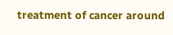treatment of cancer around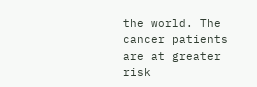the world. The cancer patients are at greater risk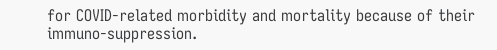for COVID-related morbidity and mortality because of their immuno-suppression.